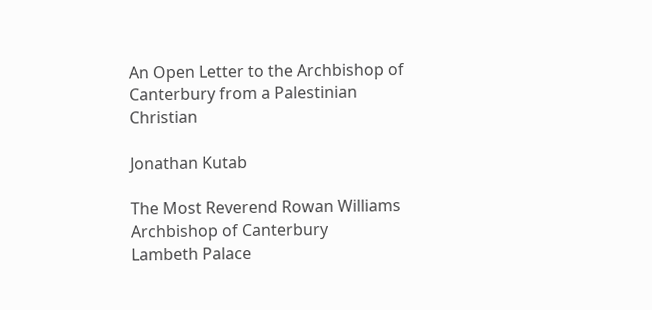An Open Letter to the Archbishop of Canterbury from a Palestinian Christian

Jonathan Kutab

The Most Reverend Rowan Williams
Archbishop of Canterbury
Lambeth Palace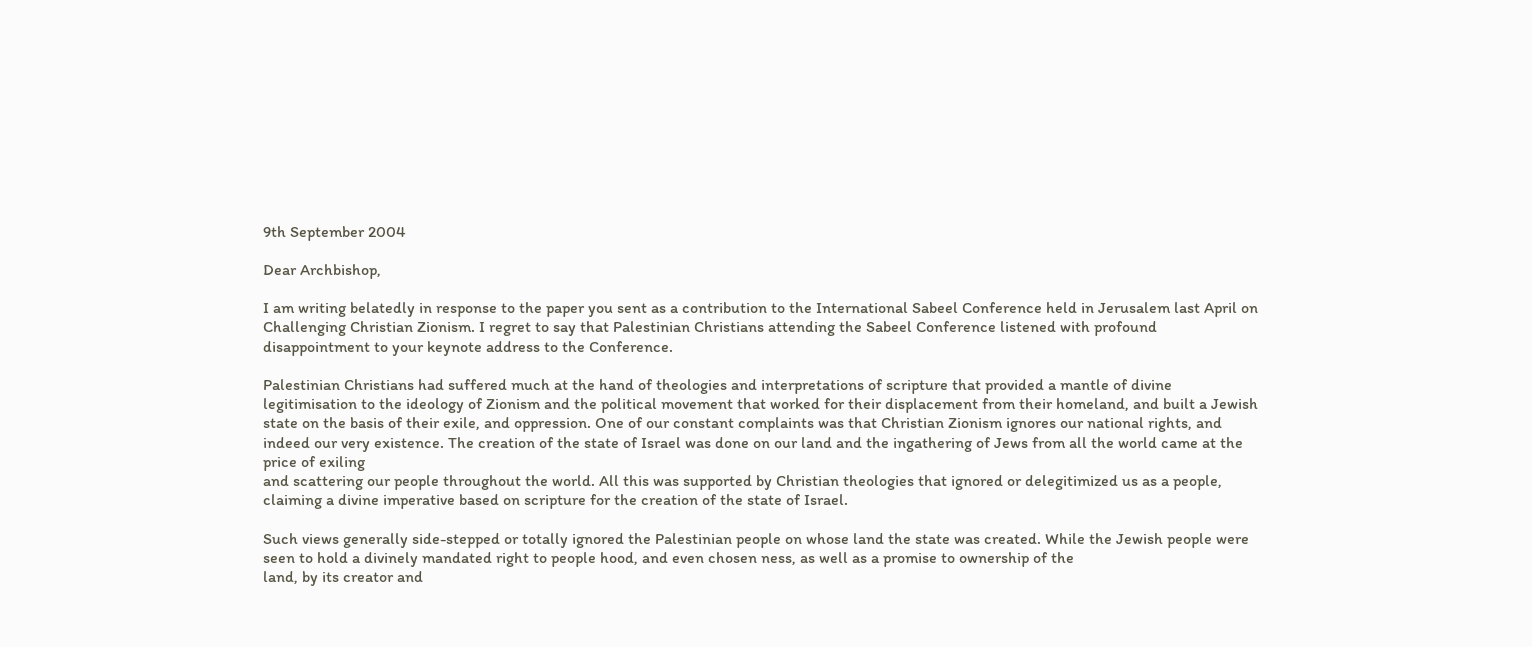9th September 2004

Dear Archbishop,

I am writing belatedly in response to the paper you sent as a contribution to the International Sabeel Conference held in Jerusalem last April on Challenging Christian Zionism. I regret to say that Palestinian Christians attending the Sabeel Conference listened with profound disappointment to your keynote address to the Conference.

Palestinian Christians had suffered much at the hand of theologies and interpretations of scripture that provided a mantle of divine legitimisation to the ideology of Zionism and the political movement that worked for their displacement from their homeland, and built a Jewish state on the basis of their exile, and oppression. One of our constant complaints was that Christian Zionism ignores our national rights, and indeed our very existence. The creation of the state of Israel was done on our land and the ingathering of Jews from all the world came at the price of exiling
and scattering our people throughout the world. All this was supported by Christian theologies that ignored or delegitimized us as a people, claiming a divine imperative based on scripture for the creation of the state of Israel.

Such views generally side-stepped or totally ignored the Palestinian people on whose land the state was created. While the Jewish people were seen to hold a divinely mandated right to people hood, and even chosen ness, as well as a promise to ownership of the
land, by its creator and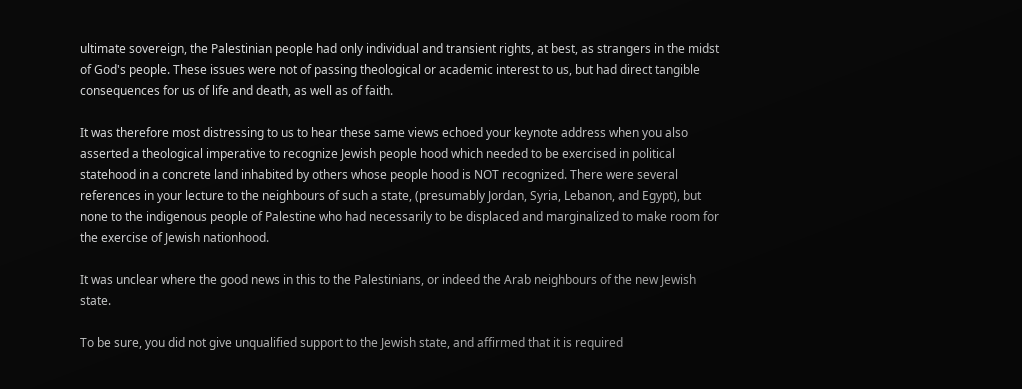ultimate sovereign, the Palestinian people had only individual and transient rights, at best, as strangers in the midst of God's people. These issues were not of passing theological or academic interest to us, but had direct tangible consequences for us of life and death, as well as of faith.

It was therefore most distressing to us to hear these same views echoed your keynote address when you also asserted a theological imperative to recognize Jewish people hood which needed to be exercised in political statehood in a concrete land inhabited by others whose people hood is NOT recognized. There were several references in your lecture to the neighbours of such a state, (presumably Jordan, Syria, Lebanon, and Egypt), but none to the indigenous people of Palestine who had necessarily to be displaced and marginalized to make room for the exercise of Jewish nationhood.

It was unclear where the good news in this to the Palestinians, or indeed the Arab neighbours of the new Jewish state.

To be sure, you did not give unqualified support to the Jewish state, and affirmed that it is required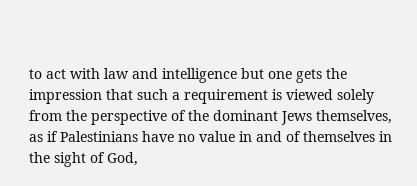to act with law and intelligence but one gets the impression that such a requirement is viewed solely from the perspective of the dominant Jews themselves, as if Palestinians have no value in and of themselves in the sight of God,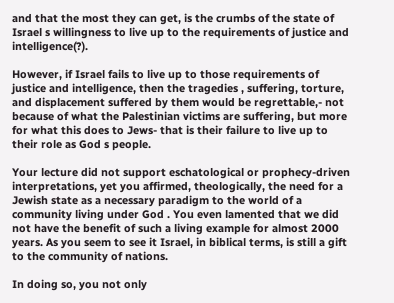and that the most they can get, is the crumbs of the state of Israel s willingness to live up to the requirements of justice and intelligence(?).

However, if Israel fails to live up to those requirements of justice and intelligence, then the tragedies , suffering, torture, and displacement suffered by them would be regrettable,- not because of what the Palestinian victims are suffering, but more for what this does to Jews- that is their failure to live up to their role as God s people.

Your lecture did not support eschatological or prophecy-driven interpretations, yet you affirmed, theologically, the need for a Jewish state as a necessary paradigm to the world of a community living under God . You even lamented that we did not have the benefit of such a living example for almost 2000 years. As you seem to see it Israel, in biblical terms, is still a gift to the community of nations.

In doing so, you not only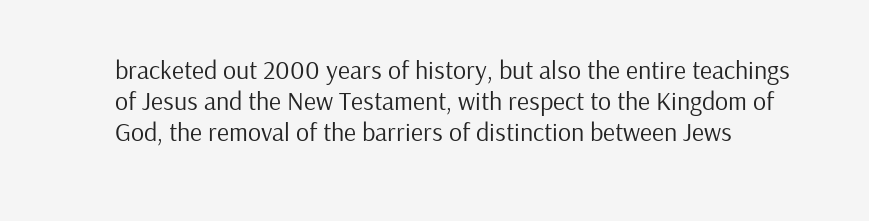bracketed out 2000 years of history, but also the entire teachings of Jesus and the New Testament, with respect to the Kingdom of God, the removal of the barriers of distinction between Jews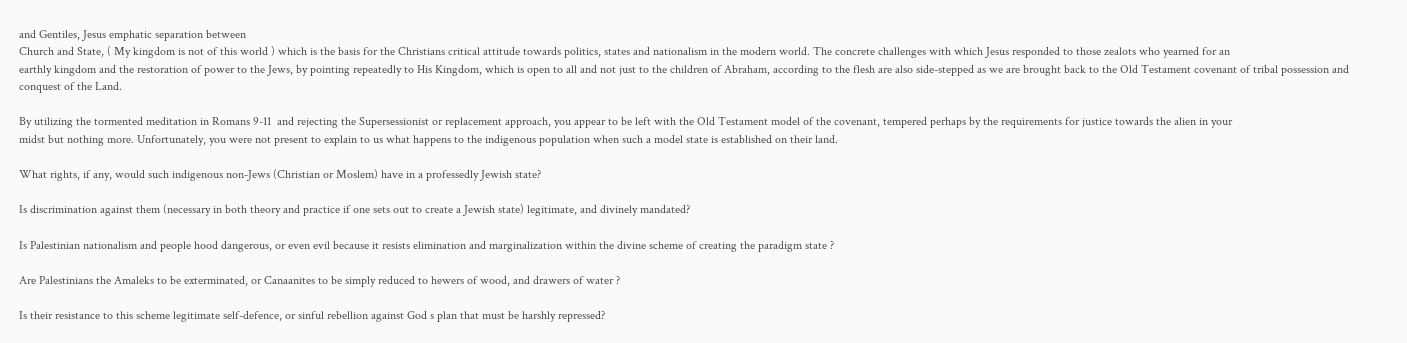and Gentiles, Jesus emphatic separation between
Church and State, ( My kingdom is not of this world ) which is the basis for the Christians critical attitude towards politics, states and nationalism in the modern world. The concrete challenges with which Jesus responded to those zealots who yearned for an
earthly kingdom and the restoration of power to the Jews, by pointing repeatedly to His Kingdom, which is open to all and not just to the children of Abraham, according to the flesh are also side-stepped as we are brought back to the Old Testament covenant of tribal possession and conquest of the Land.

By utilizing the tormented meditation in Romans 9-11  and rejecting the Supersessionist or replacement approach, you appear to be left with the Old Testament model of the covenant, tempered perhaps by the requirements for justice towards the alien in your
midst but nothing more. Unfortunately, you were not present to explain to us what happens to the indigenous population when such a model state is established on their land.

What rights, if any, would such indigenous non-Jews (Christian or Moslem) have in a professedly Jewish state?

Is discrimination against them (necessary in both theory and practice if one sets out to create a Jewish state) legitimate, and divinely mandated?

Is Palestinian nationalism and people hood dangerous, or even evil because it resists elimination and marginalization within the divine scheme of creating the paradigm state ?

Are Palestinians the Amaleks to be exterminated, or Canaanites to be simply reduced to hewers of wood, and drawers of water ?

Is their resistance to this scheme legitimate self-defence, or sinful rebellion against God s plan that must be harshly repressed?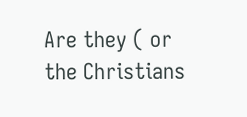Are they ( or the Christians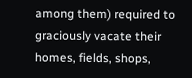among them) required to graciously vacate their homes, fields, shops,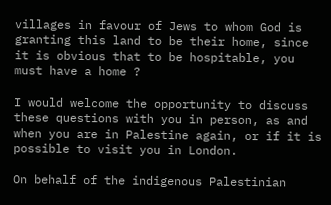villages in favour of Jews to whom God is granting this land to be their home, since it is obvious that to be hospitable, you must have a home ?

I would welcome the opportunity to discuss these questions with you in person, as and when you are in Palestine again, or if it is possible to visit you in London.

On behalf of the indigenous Palestinian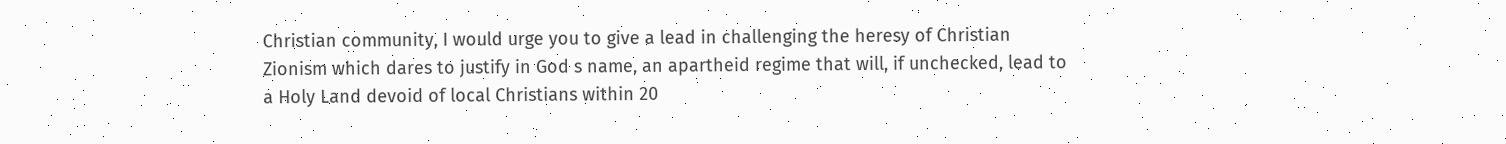Christian community, I would urge you to give a lead in challenging the heresy of Christian Zionism which dares to justify in God s name, an apartheid regime that will, if unchecked, lead to a Holy Land devoid of local Christians within 20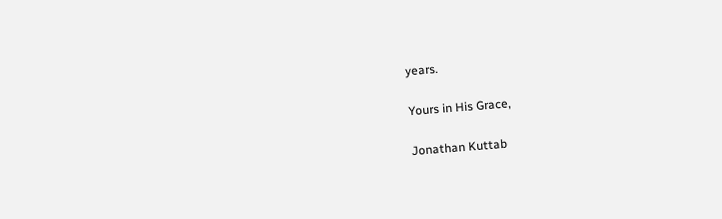years.

Yours in His Grace,

Jonathan Kuttab